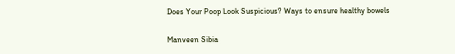Does Your Poop Look Suspicious? Ways to ensure healthy bowels

Manveen Sibia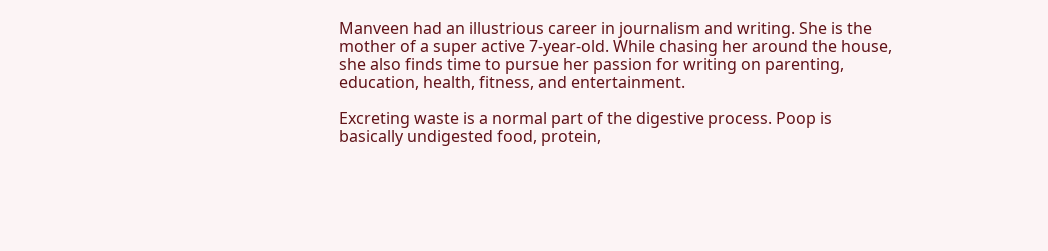Manveen had an illustrious career in journalism and writing. She is the mother of a super active 7-year-old. While chasing her around the house, she also finds time to pursue her passion for writing on parenting, education, health, fitness, and entertainment.

Excreting waste is a normal part of the digestive process. Poop is basically undigested food, protein,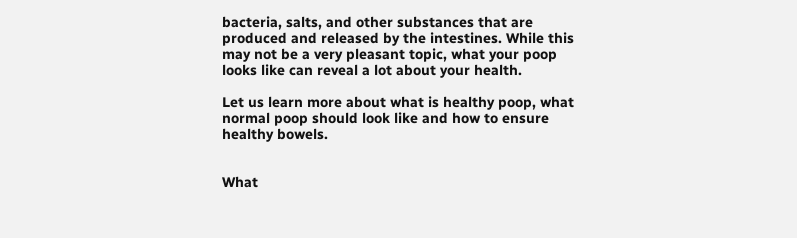bacteria, salts, and other substances that are produced and released by the intestines. While this may not be a very pleasant topic, what your poop looks like can reveal a lot about your health.

Let us learn more about what is healthy poop, what normal poop should look like and how to ensure healthy bowels.


What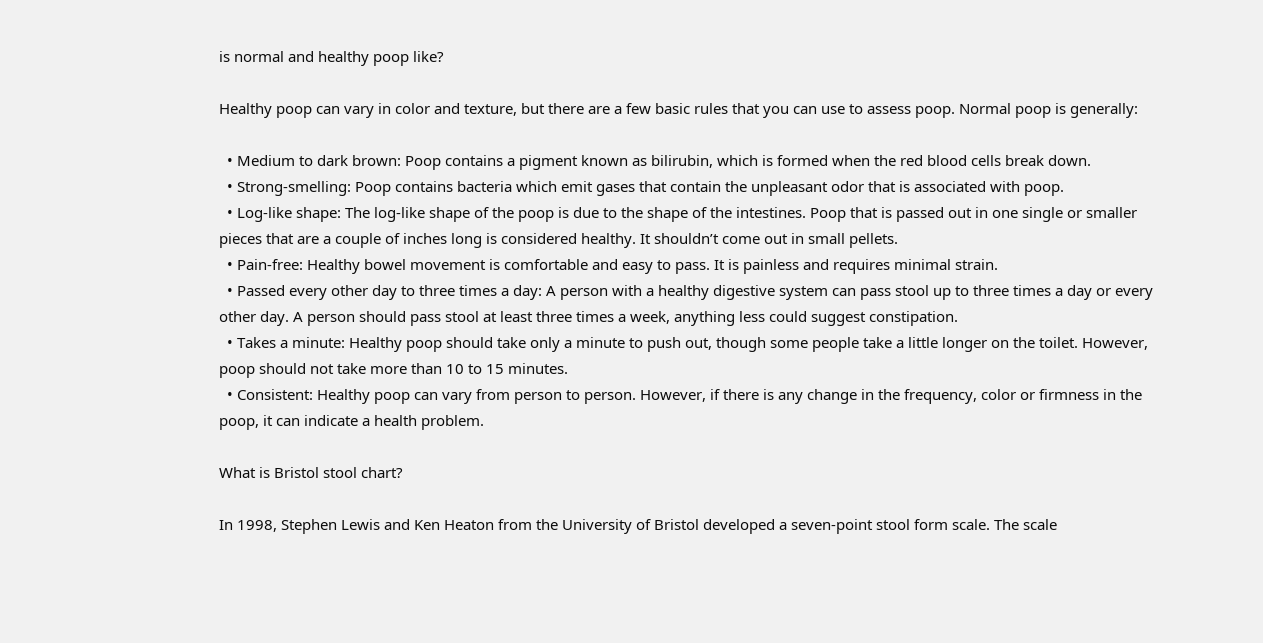is normal and healthy poop like?

Healthy poop can vary in color and texture, but there are a few basic rules that you can use to assess poop. Normal poop is generally:

  • Medium to dark brown: Poop contains a pigment known as bilirubin, which is formed when the red blood cells break down.
  • Strong-smelling: Poop contains bacteria which emit gases that contain the unpleasant odor that is associated with poop.
  • Log-like shape: The log-like shape of the poop is due to the shape of the intestines. Poop that is passed out in one single or smaller pieces that are a couple of inches long is considered healthy. It shouldn’t come out in small pellets.
  • Pain-free: Healthy bowel movement is comfortable and easy to pass. It is painless and requires minimal strain.
  • Passed every other day to three times a day: A person with a healthy digestive system can pass stool up to three times a day or every other day. A person should pass stool at least three times a week, anything less could suggest constipation.
  • Takes a minute: Healthy poop should take only a minute to push out, though some people take a little longer on the toilet. However, poop should not take more than 10 to 15 minutes.
  • Consistent: Healthy poop can vary from person to person. However, if there is any change in the frequency, color or firmness in the poop, it can indicate a health problem.

What is Bristol stool chart?

In 1998, Stephen Lewis and Ken Heaton from the University of Bristol developed a seven-point stool form scale. The scale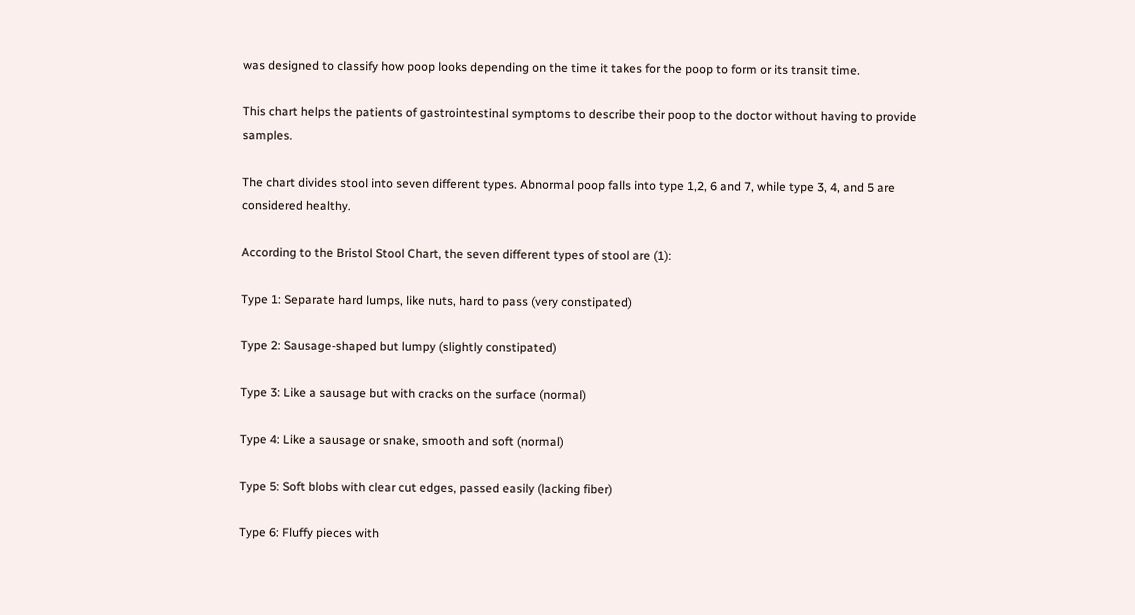was designed to classify how poop looks depending on the time it takes for the poop to form or its transit time.

This chart helps the patients of gastrointestinal symptoms to describe their poop to the doctor without having to provide samples.

The chart divides stool into seven different types. Abnormal poop falls into type 1,2, 6 and 7, while type 3, 4, and 5 are considered healthy.

According to the Bristol Stool Chart, the seven different types of stool are (1):

Type 1: Separate hard lumps, like nuts, hard to pass (very constipated)

Type 2: Sausage-shaped but lumpy (slightly constipated)

Type 3: Like a sausage but with cracks on the surface (normal)

Type 4: Like a sausage or snake, smooth and soft (normal)

Type 5: Soft blobs with clear cut edges, passed easily (lacking fiber)

Type 6: Fluffy pieces with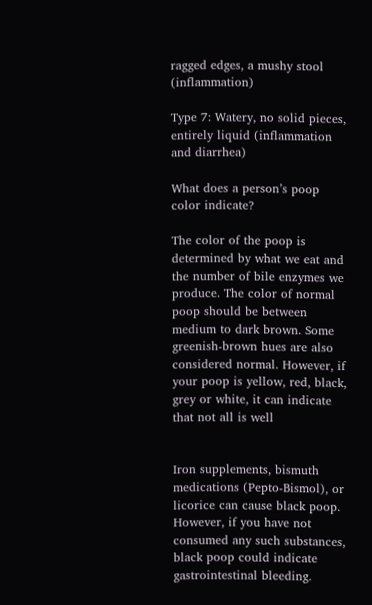ragged edges, a mushy stool (inflammation)

Type 7: Watery, no solid pieces, entirely liquid (inflammation and diarrhea)

What does a person’s poop color indicate?

The color of the poop is determined by what we eat and the number of bile enzymes we produce. The color of normal poop should be between medium to dark brown. Some greenish-brown hues are also considered normal. However, if your poop is yellow, red, black, grey or white, it can indicate that not all is well


Iron supplements, bismuth medications (Pepto-Bismol), or licorice can cause black poop. However, if you have not consumed any such substances, black poop could indicate gastrointestinal bleeding.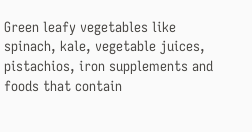Green leafy vegetables like spinach, kale, vegetable juices, pistachios, iron supplements and foods that contain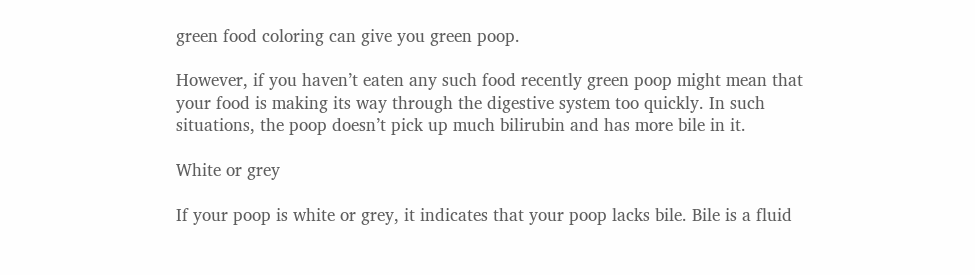green food coloring can give you green poop.

However, if you haven’t eaten any such food recently green poop might mean that your food is making its way through the digestive system too quickly. In such situations, the poop doesn’t pick up much bilirubin and has more bile in it.

White or grey

If your poop is white or grey, it indicates that your poop lacks bile. Bile is a fluid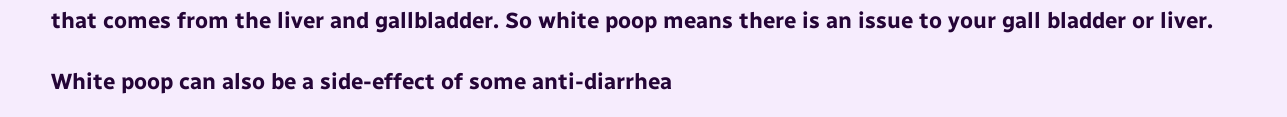that comes from the liver and gallbladder. So white poop means there is an issue to your gall bladder or liver.

White poop can also be a side-effect of some anti-diarrhea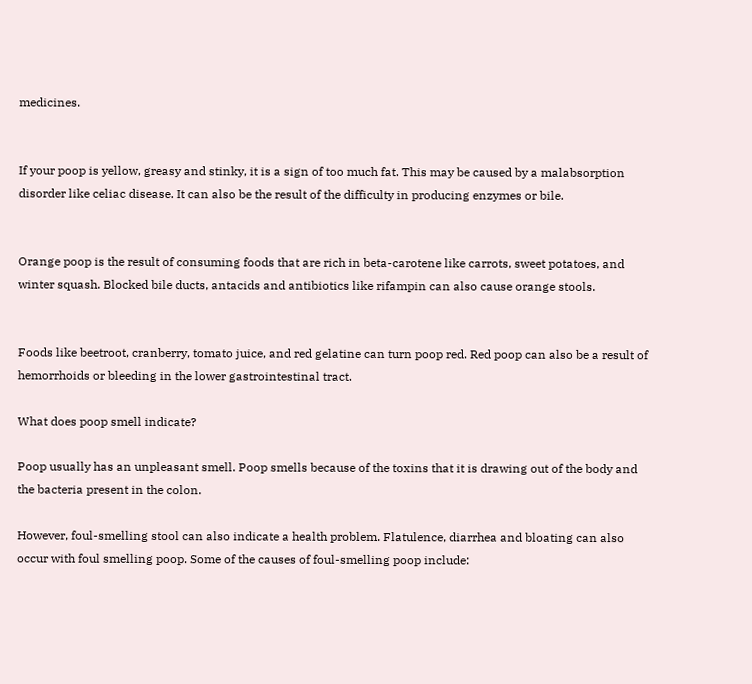medicines.


If your poop is yellow, greasy and stinky, it is a sign of too much fat. This may be caused by a malabsorption disorder like celiac disease. It can also be the result of the difficulty in producing enzymes or bile.


Orange poop is the result of consuming foods that are rich in beta-carotene like carrots, sweet potatoes, and winter squash. Blocked bile ducts, antacids and antibiotics like rifampin can also cause orange stools.


Foods like beetroot, cranberry, tomato juice, and red gelatine can turn poop red. Red poop can also be a result of hemorrhoids or bleeding in the lower gastrointestinal tract.

What does poop smell indicate?

Poop usually has an unpleasant smell. Poop smells because of the toxins that it is drawing out of the body and the bacteria present in the colon.

However, foul-smelling stool can also indicate a health problem. Flatulence, diarrhea and bloating can also occur with foul smelling poop. Some of the causes of foul-smelling poop include: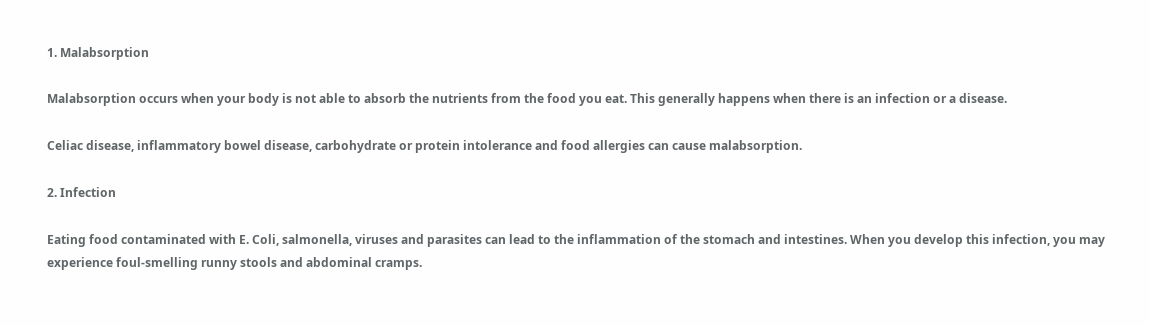1. Malabsorption

Malabsorption occurs when your body is not able to absorb the nutrients from the food you eat. This generally happens when there is an infection or a disease.

Celiac disease, inflammatory bowel disease, carbohydrate or protein intolerance and food allergies can cause malabsorption.

2. Infection

Eating food contaminated with E. Coli, salmonella, viruses and parasites can lead to the inflammation of the stomach and intestines. When you develop this infection, you may experience foul-smelling runny stools and abdominal cramps.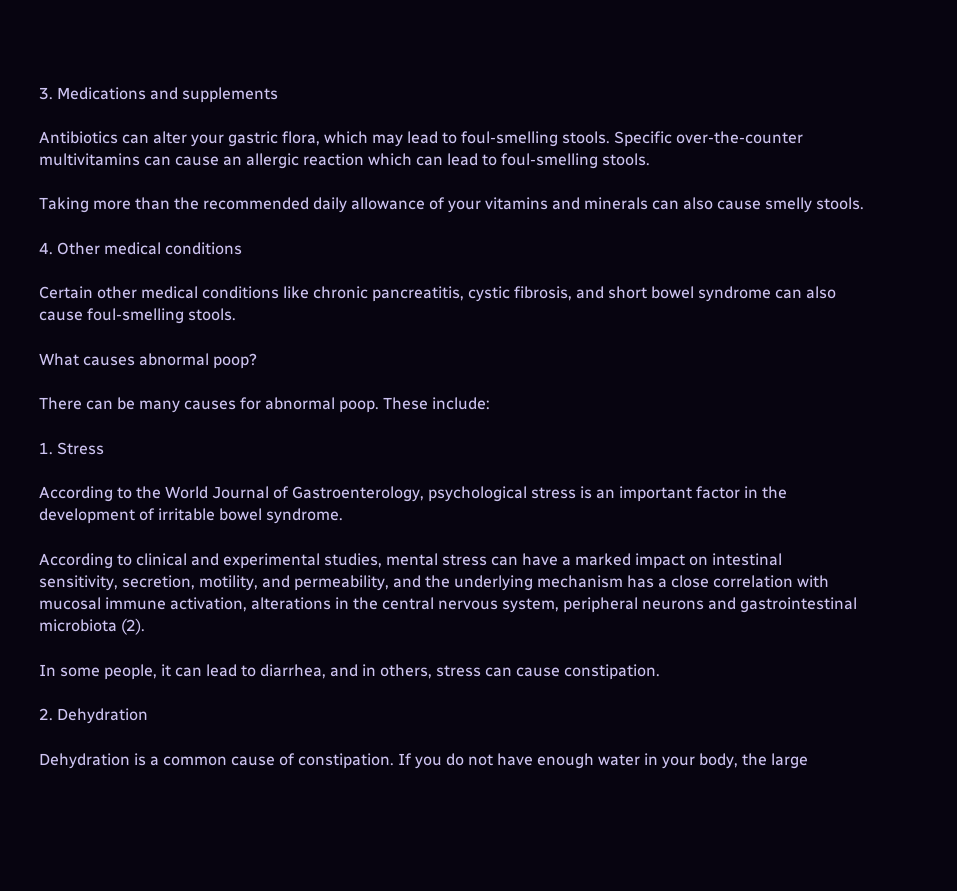3. Medications and supplements

Antibiotics can alter your gastric flora, which may lead to foul-smelling stools. Specific over-the-counter multivitamins can cause an allergic reaction which can lead to foul-smelling stools.

Taking more than the recommended daily allowance of your vitamins and minerals can also cause smelly stools.

4. Other medical conditions

Certain other medical conditions like chronic pancreatitis, cystic fibrosis, and short bowel syndrome can also cause foul-smelling stools.

What causes abnormal poop?

There can be many causes for abnormal poop. These include:

1. Stress

According to the World Journal of Gastroenterology, psychological stress is an important factor in the development of irritable bowel syndrome.

According to clinical and experimental studies, mental stress can have a marked impact on intestinal sensitivity, secretion, motility, and permeability, and the underlying mechanism has a close correlation with mucosal immune activation, alterations in the central nervous system, peripheral neurons and gastrointestinal microbiota (2).

In some people, it can lead to diarrhea, and in others, stress can cause constipation.

2. Dehydration

Dehydration is a common cause of constipation. If you do not have enough water in your body, the large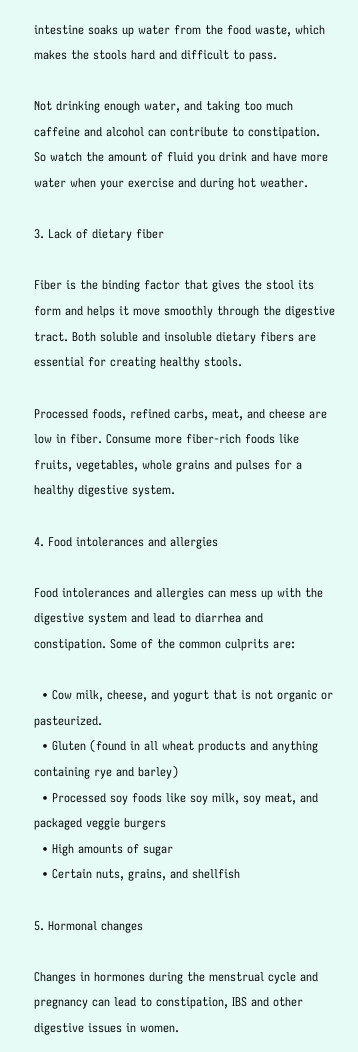intestine soaks up water from the food waste, which makes the stools hard and difficult to pass.

Not drinking enough water, and taking too much caffeine and alcohol can contribute to constipation. So watch the amount of fluid you drink and have more water when your exercise and during hot weather.

3. Lack of dietary fiber

Fiber is the binding factor that gives the stool its form and helps it move smoothly through the digestive tract. Both soluble and insoluble dietary fibers are essential for creating healthy stools.

Processed foods, refined carbs, meat, and cheese are low in fiber. Consume more fiber-rich foods like fruits, vegetables, whole grains and pulses for a healthy digestive system.

4. Food intolerances and allergies

Food intolerances and allergies can mess up with the digestive system and lead to diarrhea and constipation. Some of the common culprits are:

  • Cow milk, cheese, and yogurt that is not organic or pasteurized.
  • Gluten (found in all wheat products and anything containing rye and barley)
  • Processed soy foods like soy milk, soy meat, and packaged veggie burgers
  • High amounts of sugar
  • Certain nuts, grains, and shellfish

5. Hormonal changes

Changes in hormones during the menstrual cycle and pregnancy can lead to constipation, IBS and other digestive issues in women.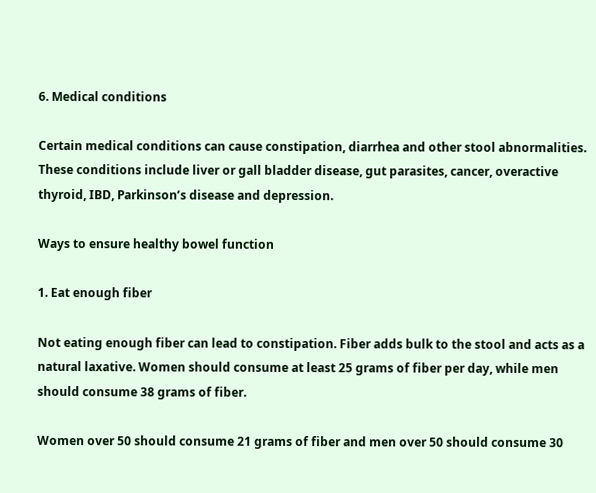6. Medical conditions

Certain medical conditions can cause constipation, diarrhea and other stool abnormalities. These conditions include liver or gall bladder disease, gut parasites, cancer, overactive thyroid, IBD, Parkinson’s disease and depression.

Ways to ensure healthy bowel function

1. Eat enough fiber

Not eating enough fiber can lead to constipation. Fiber adds bulk to the stool and acts as a natural laxative. Women should consume at least 25 grams of fiber per day, while men should consume 38 grams of fiber.

Women over 50 should consume 21 grams of fiber and men over 50 should consume 30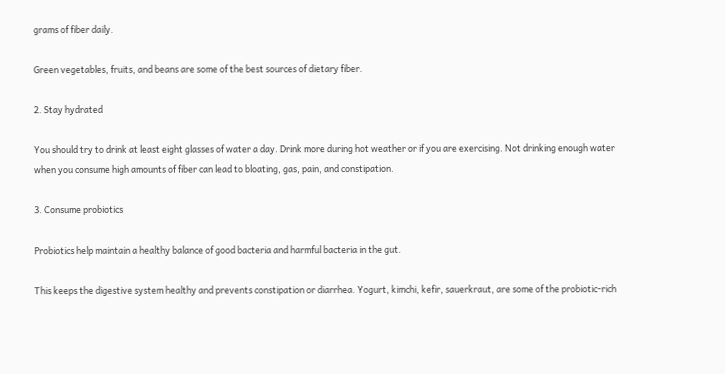grams of fiber daily.

Green vegetables, fruits, and beans are some of the best sources of dietary fiber.

2. Stay hydrated

You should try to drink at least eight glasses of water a day. Drink more during hot weather or if you are exercising. Not drinking enough water when you consume high amounts of fiber can lead to bloating, gas, pain, and constipation.

3. Consume probiotics

Probiotics help maintain a healthy balance of good bacteria and harmful bacteria in the gut.

This keeps the digestive system healthy and prevents constipation or diarrhea. Yogurt, kimchi, kefir, sauerkraut, are some of the probiotic-rich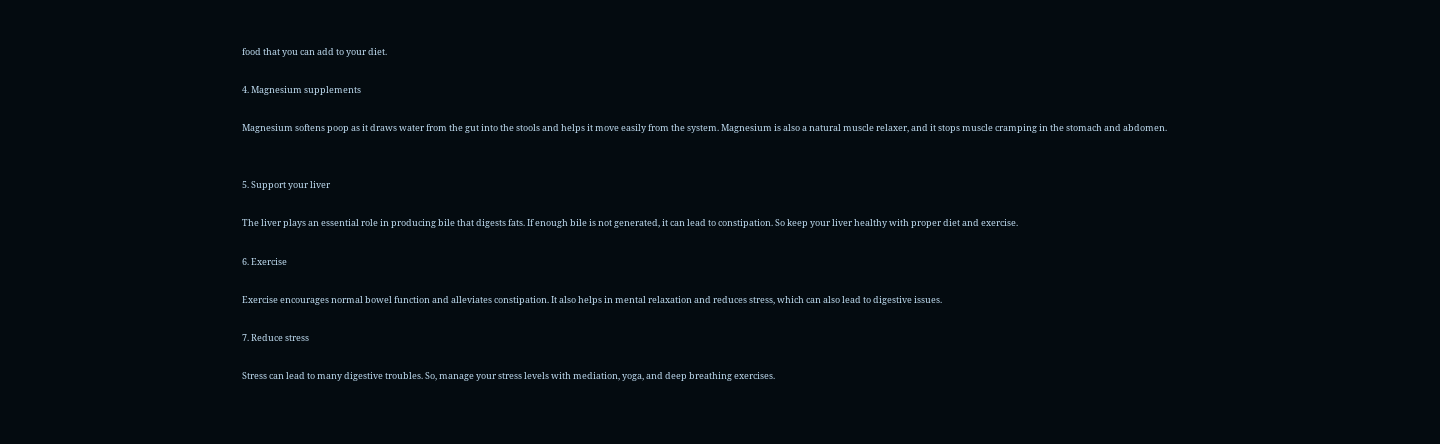food that you can add to your diet.

4. Magnesium supplements

Magnesium softens poop as it draws water from the gut into the stools and helps it move easily from the system. Magnesium is also a natural muscle relaxer, and it stops muscle cramping in the stomach and abdomen.


5. Support your liver

The liver plays an essential role in producing bile that digests fats. If enough bile is not generated, it can lead to constipation. So keep your liver healthy with proper diet and exercise.

6. Exercise

Exercise encourages normal bowel function and alleviates constipation. It also helps in mental relaxation and reduces stress, which can also lead to digestive issues.

7. Reduce stress

Stress can lead to many digestive troubles. So, manage your stress levels with mediation, yoga, and deep breathing exercises.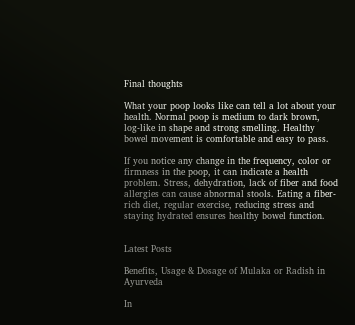Final thoughts

What your poop looks like can tell a lot about your health. Normal poop is medium to dark brown, log-like in shape and strong smelling. Healthy bowel movement is comfortable and easy to pass.

If you notice any change in the frequency, color or firmness in the poop, it can indicate a health problem. Stress, dehydration, lack of fiber and food allergies can cause abnormal stools. Eating a fiber-rich diet, regular exercise, reducing stress and staying hydrated ensures healthy bowel function.


Latest Posts

Benefits, Usage & Dosage of Mulaka or Radish in Ayurveda

In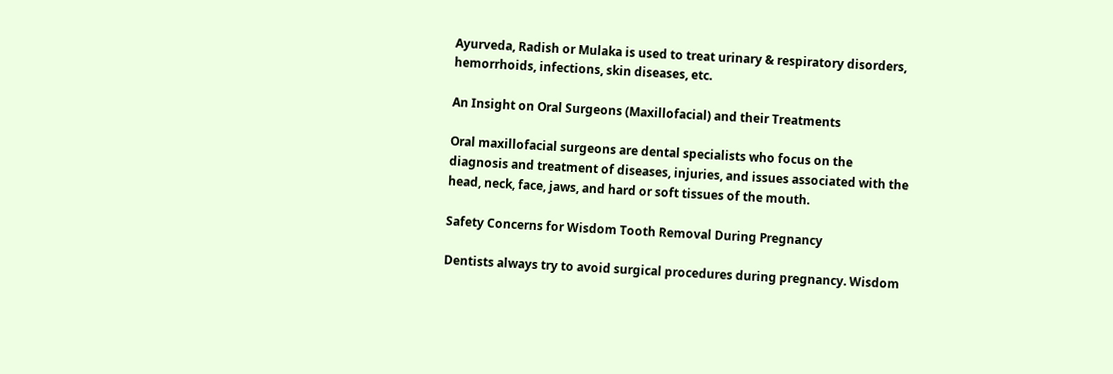Ayurveda, Radish or Mulaka is used to treat urinary & respiratory disorders, hemorrhoids, infections, skin diseases, etc.

An Insight on Oral Surgeons (Maxillofacial) and their Treatments

Oral maxillofacial surgeons are dental specialists who focus on the diagnosis and treatment of diseases, injuries, and issues associated with the head, neck, face, jaws, and hard or soft tissues of the mouth.

Safety Concerns for Wisdom Tooth Removal During Pregnancy

Dentists always try to avoid surgical procedures during pregnancy. Wisdom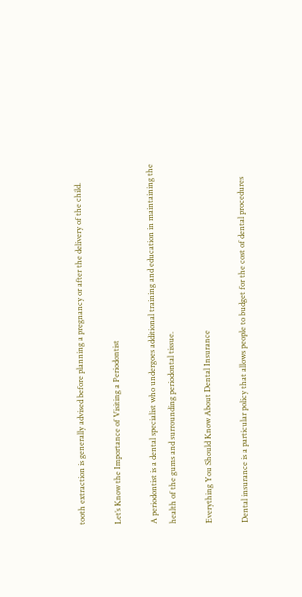tooth extraction is generally advised before planning a pregnancy or after the delivery of the child.

Let’s Know the Importance of Visiting a Periodontist

A periodontist is a dental specialist who undergoes additional training and education in maintaining the health of the gums and surrounding periodontal tissue.

Everything You Should Know About Dental Insurance

Dental insurance is a particular policy that allows people to budget for the cost of dental procedures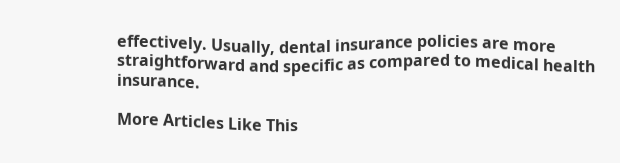effectively. Usually, dental insurance policies are more straightforward and specific as compared to medical health insurance.

More Articles Like This